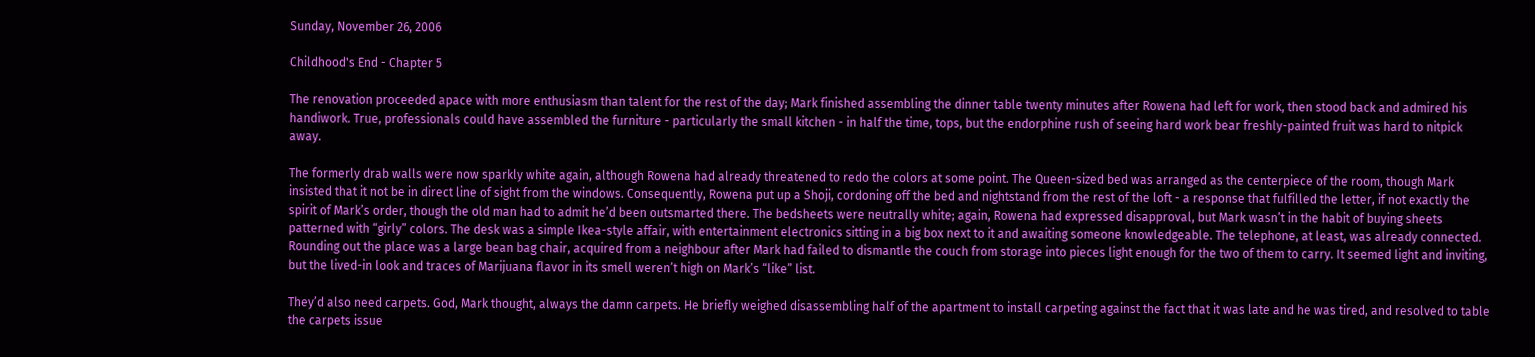Sunday, November 26, 2006

Childhood's End - Chapter 5

The renovation proceeded apace with more enthusiasm than talent for the rest of the day; Mark finished assembling the dinner table twenty minutes after Rowena had left for work, then stood back and admired his handiwork. True, professionals could have assembled the furniture - particularly the small kitchen - in half the time, tops, but the endorphine rush of seeing hard work bear freshly-painted fruit was hard to nitpick away.

The formerly drab walls were now sparkly white again, although Rowena had already threatened to redo the colors at some point. The Queen-sized bed was arranged as the centerpiece of the room, though Mark insisted that it not be in direct line of sight from the windows. Consequently, Rowena put up a Shoji, cordoning off the bed and nightstand from the rest of the loft - a response that fulfilled the letter, if not exactly the spirit of Mark’s order, though the old man had to admit he’d been outsmarted there. The bedsheets were neutrally white; again, Rowena had expressed disapproval, but Mark wasn’t in the habit of buying sheets patterned with “girly” colors. The desk was a simple Ikea-style affair, with entertainment electronics sitting in a big box next to it and awaiting someone knowledgeable. The telephone, at least, was already connected. Rounding out the place was a large bean bag chair, acquired from a neighbour after Mark had failed to dismantle the couch from storage into pieces light enough for the two of them to carry. It seemed light and inviting, but the lived-in look and traces of Marijuana flavor in its smell weren’t high on Mark’s “like” list.

They’d also need carpets. God, Mark thought, always the damn carpets. He briefly weighed disassembling half of the apartment to install carpeting against the fact that it was late and he was tired, and resolved to table the carpets issue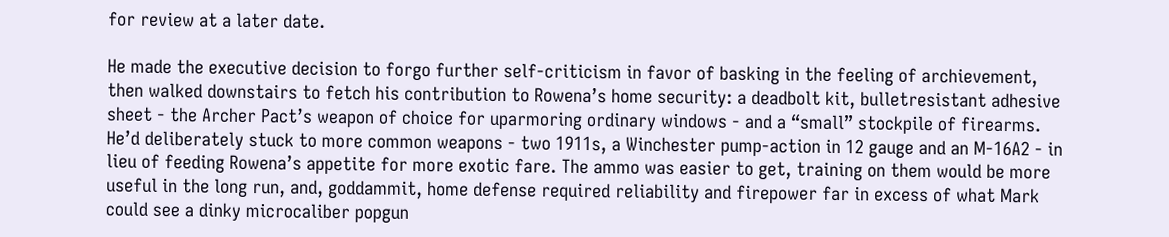for review at a later date.

He made the executive decision to forgo further self-criticism in favor of basking in the feeling of archievement, then walked downstairs to fetch his contribution to Rowena’s home security: a deadbolt kit, bulletresistant adhesive sheet - the Archer Pact’s weapon of choice for uparmoring ordinary windows - and a “small” stockpile of firearms. He’d deliberately stuck to more common weapons - two 1911s, a Winchester pump-action in 12 gauge and an M-16A2 - in lieu of feeding Rowena’s appetite for more exotic fare. The ammo was easier to get, training on them would be more useful in the long run, and, goddammit, home defense required reliability and firepower far in excess of what Mark could see a dinky microcaliber popgun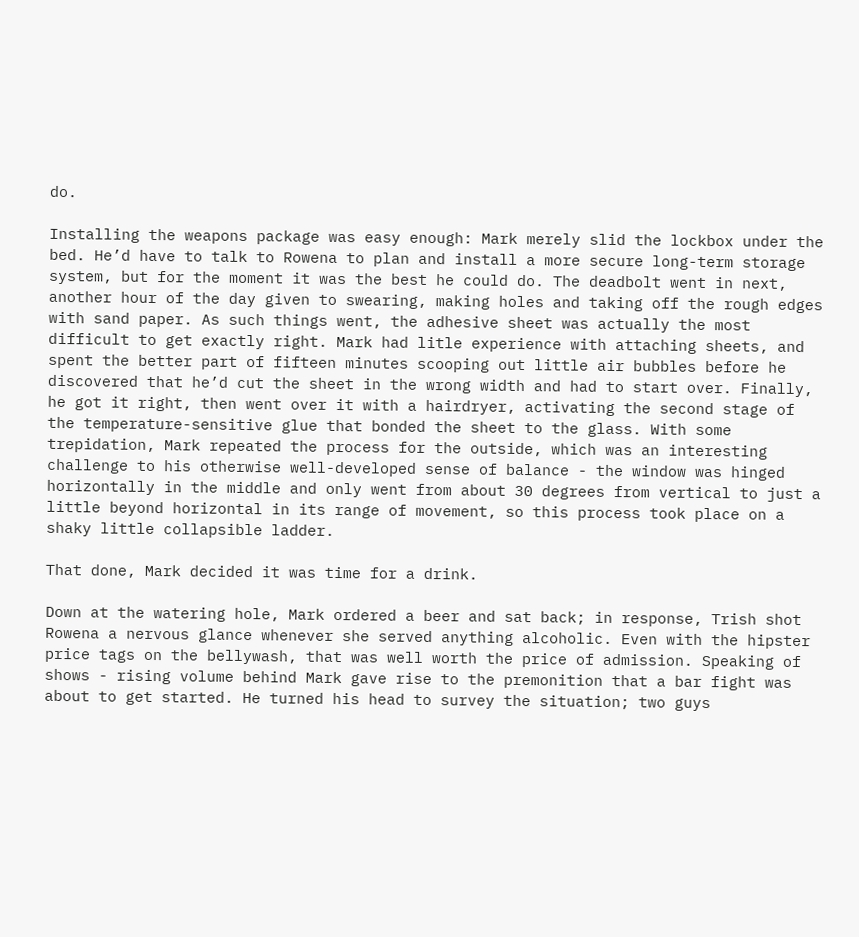do.

Installing the weapons package was easy enough: Mark merely slid the lockbox under the bed. He’d have to talk to Rowena to plan and install a more secure long-term storage system, but for the moment it was the best he could do. The deadbolt went in next, another hour of the day given to swearing, making holes and taking off the rough edges with sand paper. As such things went, the adhesive sheet was actually the most difficult to get exactly right. Mark had litle experience with attaching sheets, and spent the better part of fifteen minutes scooping out little air bubbles before he discovered that he’d cut the sheet in the wrong width and had to start over. Finally, he got it right, then went over it with a hairdryer, activating the second stage of the temperature-sensitive glue that bonded the sheet to the glass. With some trepidation, Mark repeated the process for the outside, which was an interesting challenge to his otherwise well-developed sense of balance - the window was hinged horizontally in the middle and only went from about 30 degrees from vertical to just a little beyond horizontal in its range of movement, so this process took place on a shaky little collapsible ladder.

That done, Mark decided it was time for a drink.

Down at the watering hole, Mark ordered a beer and sat back; in response, Trish shot Rowena a nervous glance whenever she served anything alcoholic. Even with the hipster price tags on the bellywash, that was well worth the price of admission. Speaking of shows - rising volume behind Mark gave rise to the premonition that a bar fight was about to get started. He turned his head to survey the situation; two guys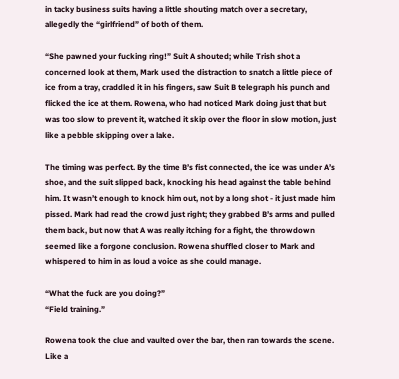in tacky business suits having a little shouting match over a secretary, allegedly the “girlfriend” of both of them.

“She pawned your fucking ring!” Suit A shouted; while Trish shot a concerned look at them, Mark used the distraction to snatch a little piece of ice from a tray, craddled it in his fingers, saw Suit B telegraph his punch and flicked the ice at them. Rowena, who had noticed Mark doing just that but was too slow to prevent it, watched it skip over the floor in slow motion, just like a pebble skipping over a lake.

The timing was perfect. By the time B’s fist connected, the ice was under A’s shoe, and the suit slipped back, knocking his head against the table behind him. It wasn’t enough to knock him out, not by a long shot - it just made him pissed. Mark had read the crowd just right; they grabbed B’s arms and pulled them back, but now that A was really itching for a fight, the throwdown seemed like a forgone conclusion. Rowena shuffled closer to Mark and whispered to him in as loud a voice as she could manage.

“What the fuck are you doing?”
“Field training.”

Rowena took the clue and vaulted over the bar, then ran towards the scene. Like a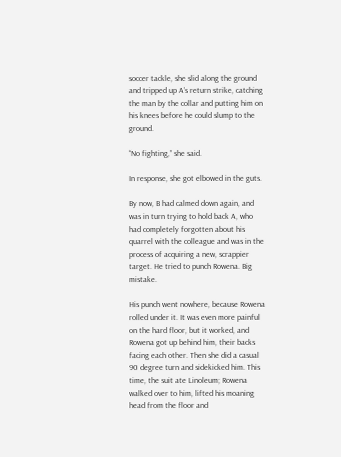soccer tackle, she slid along the ground and tripped up A’s return strike, catching the man by the collar and putting him on his knees before he could slump to the ground.

“No fighting,” she said.

In response, she got elbowed in the guts.

By now, B had calmed down again, and was in turn trying to hold back A, who had completely forgotten about his quarrel with the colleague and was in the process of acquiring a new, scrappier target. He tried to punch Rowena. Big mistake.

His punch went nowhere, because Rowena rolled under it. It was even more painful on the hard floor, but it worked, and Rowena got up behind him, their backs facing each other. Then she did a casual 90 degree turn and sidekicked him. This time, the suit ate Linoleum; Rowena walked over to him, lifted his moaning head from the floor and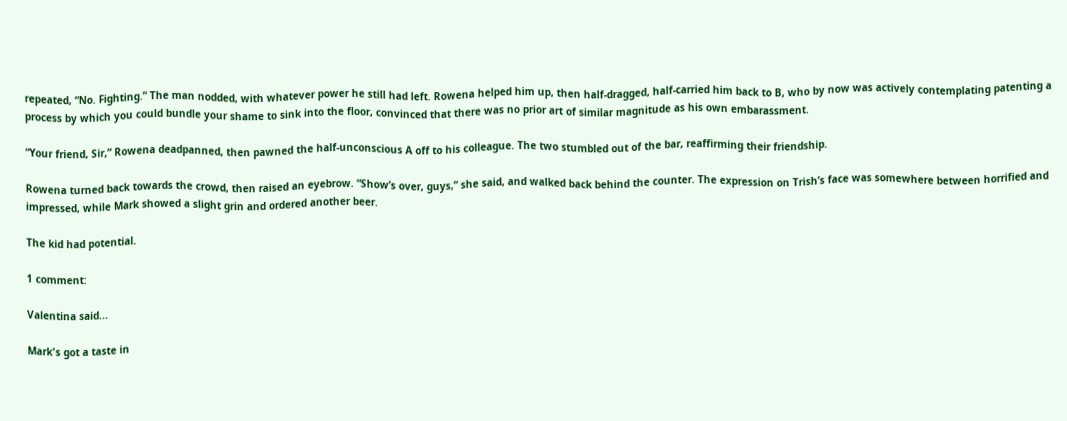repeated, “No. Fighting.” The man nodded, with whatever power he still had left. Rowena helped him up, then half-dragged, half-carried him back to B, who by now was actively contemplating patenting a process by which you could bundle your shame to sink into the floor, convinced that there was no prior art of similar magnitude as his own embarassment.

“Your friend, Sir,” Rowena deadpanned, then pawned the half-unconscious A off to his colleague. The two stumbled out of the bar, reaffirming their friendship.

Rowena turned back towards the crowd, then raised an eyebrow. “Show’s over, guys,” she said, and walked back behind the counter. The expression on Trish’s face was somewhere between horrified and impressed, while Mark showed a slight grin and ordered another beer.

The kid had potential.

1 comment:

Valentina said...

Mark's got a taste in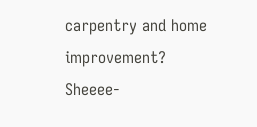carpentry and home improvement?
Sheeee-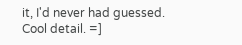it, I'd never had guessed.
Cool detail. =]